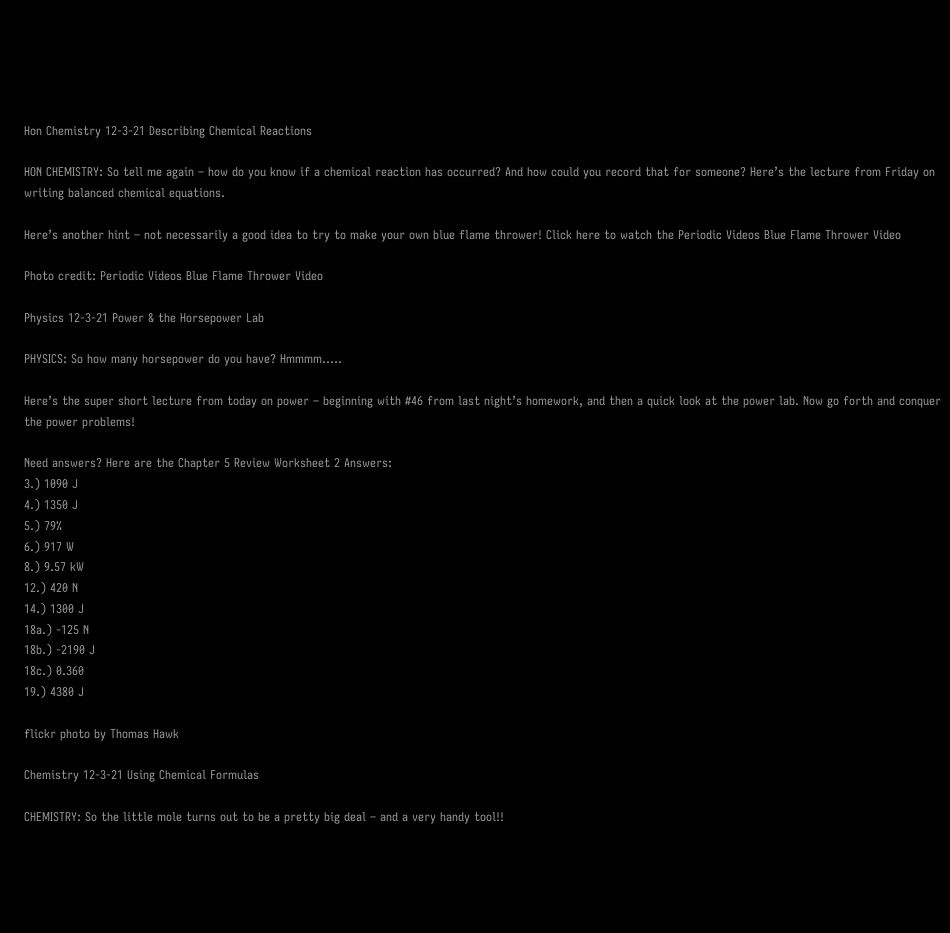Hon Chemistry 12-3-21 Describing Chemical Reactions

HON CHEMISTRY: So tell me again – how do you know if a chemical reaction has occurred? And how could you record that for someone? Here’s the lecture from Friday on writing balanced chemical equations.

Here’s another hint – not necessarily a good idea to try to make your own blue flame thrower! Click here to watch the Periodic Videos Blue Flame Thrower Video

Photo credit: Periodic Videos Blue Flame Thrower Video

Physics 12-3-21 Power & the Horsepower Lab

PHYSICS: So how many horsepower do you have? Hmmmm…..

Here’s the super short lecture from today on power – beginning with #46 from last night’s homework, and then a quick look at the power lab. Now go forth and conquer the power problems!

Need answers? Here are the Chapter 5 Review Worksheet 2 Answers:
3.) 1090 J
4.) 1350 J
5.) 79%
6.) 917 W
8.) 9.57 kW
12.) 420 N
14.) 1300 J
18a.) -125 N
18b.) -2190 J
18c.) 0.360
19.) 4380 J

flickr photo by Thomas Hawk

Chemistry 12-3-21 Using Chemical Formulas

CHEMISTRY: So the little mole turns out to be a pretty big deal – and a very handy tool!!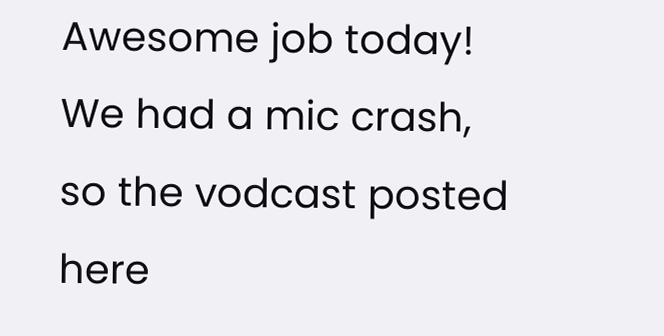Awesome job today! We had a mic crash, so the vodcast posted here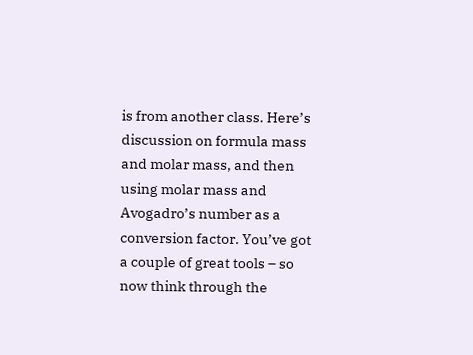is from another class. Here’s discussion on formula mass and molar mass, and then using molar mass and Avogadro’s number as a conversion factor. You’ve got a couple of great tools – so now think through the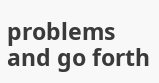problems and go forth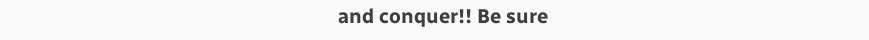and conquer!! Be sure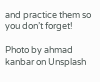and practice them so you don’t forget!

Photo by ahmad kanbar on Unsplash